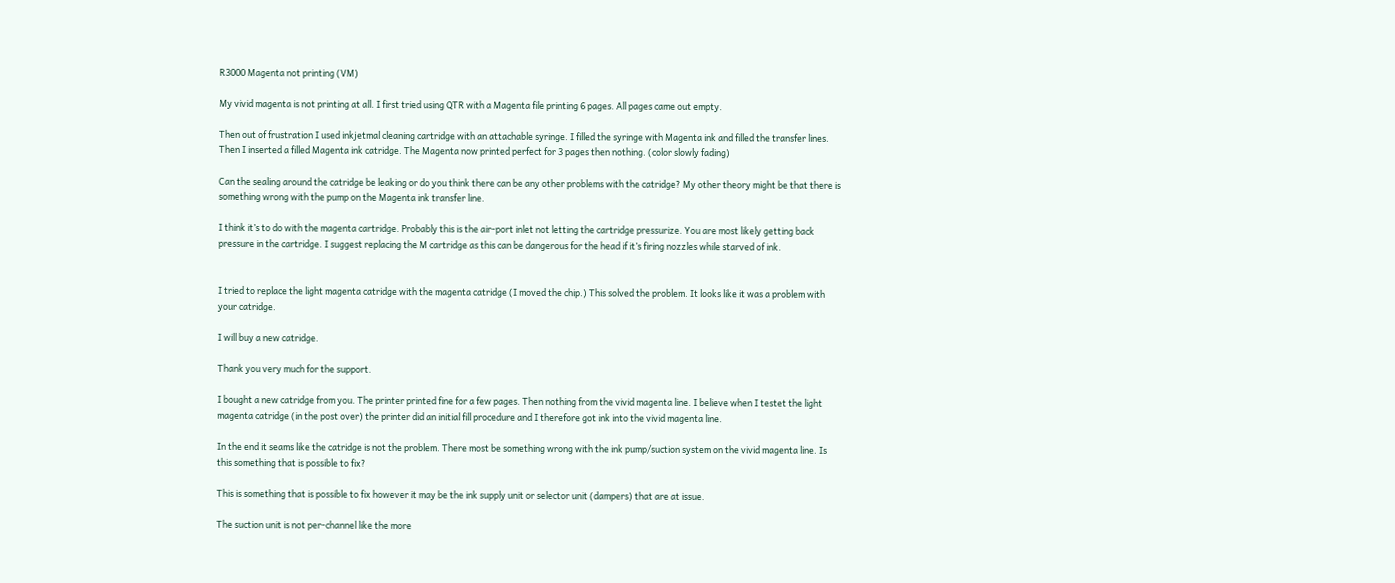R3000 Magenta not printing (VM)

My vivid magenta is not printing at all. I first tried using QTR with a Magenta file printing 6 pages. All pages came out empty.

Then out of frustration I used inkjetmal cleaning cartridge with an attachable syringe. I filled the syringe with Magenta ink and filled the transfer lines. Then I inserted a filled Magenta ink catridge. The Magenta now printed perfect for 3 pages then nothing. (color slowly fading)

Can the sealing around the catridge be leaking or do you think there can be any other problems with the catridge? My other theory might be that there is something wrong with the pump on the Magenta ink transfer line.

I think it’s to do with the magenta cartridge. Probably this is the air-port inlet not letting the cartridge pressurize. You are most likely getting back pressure in the cartridge. I suggest replacing the M cartridge as this can be dangerous for the head if it’s firing nozzles while starved of ink.


I tried to replace the light magenta catridge with the magenta catridge (I moved the chip.) This solved the problem. It looks like it was a problem with your catridge.

I will buy a new catridge.

Thank you very much for the support.

I bought a new catridge from you. The printer printed fine for a few pages. Then nothing from the vivid magenta line. I believe when I testet the light magenta catridge (in the post over) the printer did an initial fill procedure and I therefore got ink into the vivid magenta line.

In the end it seams like the catridge is not the problem. There most be something wrong with the ink pump/suction system on the vivid magenta line. Is this something that is possible to fix?

This is something that is possible to fix however it may be the ink supply unit or selector unit (dampers) that are at issue.

The suction unit is not per-channel like the more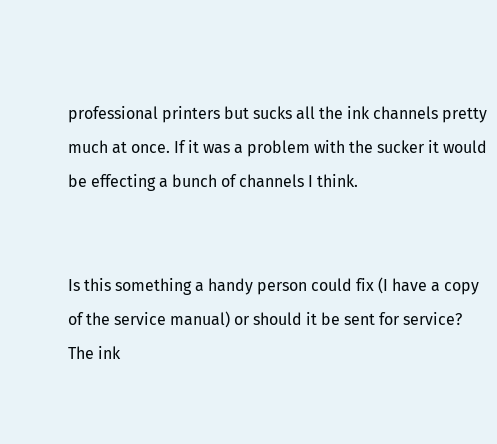professional printers but sucks all the ink channels pretty much at once. If it was a problem with the sucker it would be effecting a bunch of channels I think.


Is this something a handy person could fix (I have a copy of the service manual) or should it be sent for service? The ink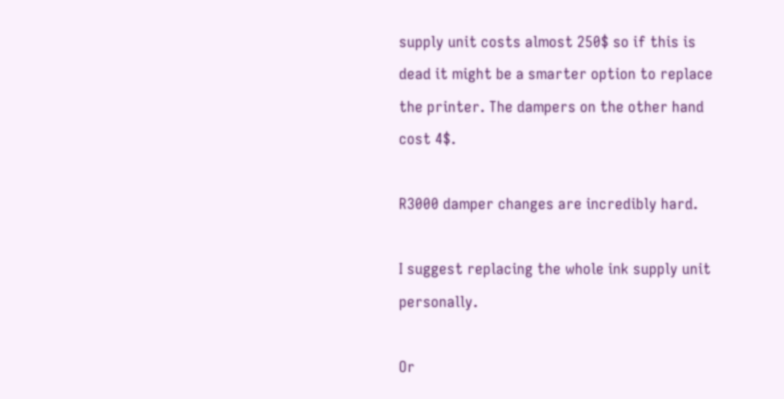supply unit costs almost 250$ so if this is dead it might be a smarter option to replace the printer. The dampers on the other hand cost 4$.

R3000 damper changes are incredibly hard.

I suggest replacing the whole ink supply unit personally.

Or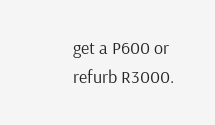get a P600 or refurb R3000.